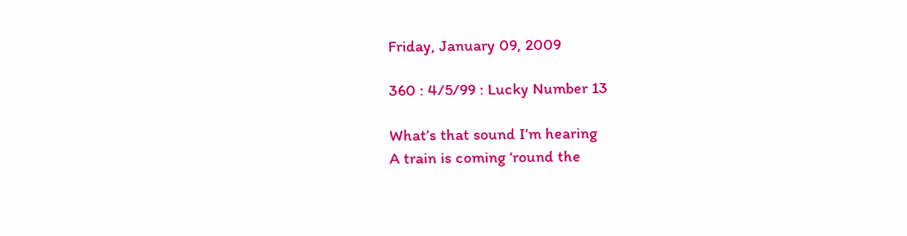Friday, January 09, 2009

360 : 4/5/99 : Lucky Number 13

What’s that sound I’m hearing
A train is coming ‘round the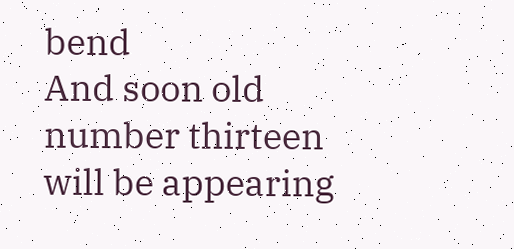bend
And soon old number thirteen will be appearing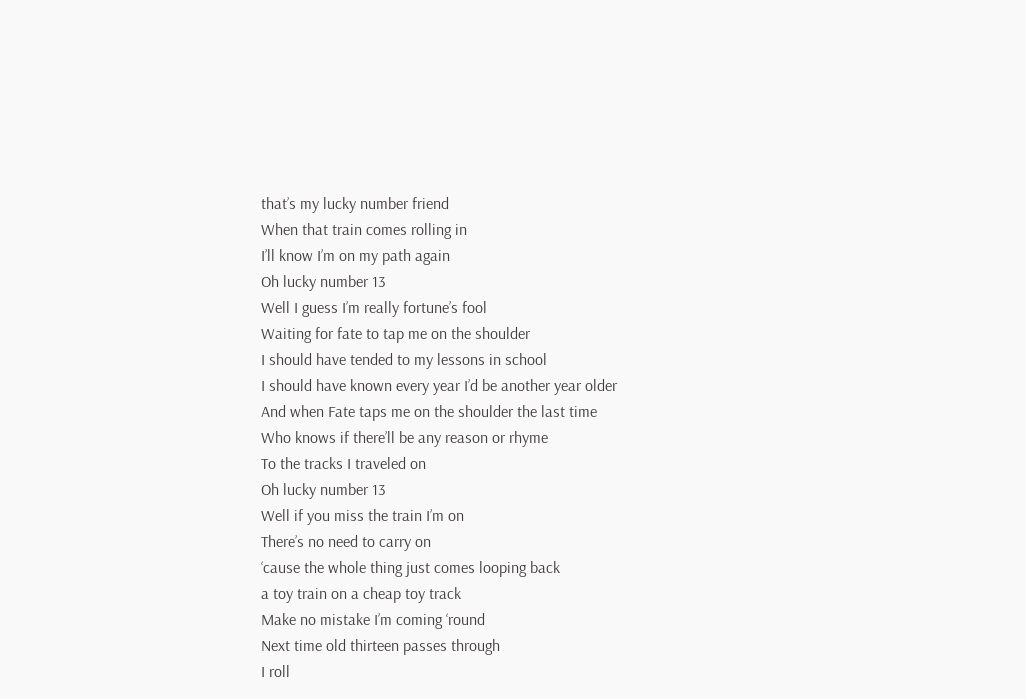that’s my lucky number friend
When that train comes rolling in
I’ll know I’m on my path again
Oh lucky number 13
Well I guess I’m really fortune’s fool
Waiting for fate to tap me on the shoulder
I should have tended to my lessons in school
I should have known every year I’d be another year older
And when Fate taps me on the shoulder the last time
Who knows if there’ll be any reason or rhyme
To the tracks I traveled on
Oh lucky number 13
Well if you miss the train I’m on
There’s no need to carry on
‘cause the whole thing just comes looping back
a toy train on a cheap toy track
Make no mistake I’m coming ‘round
Next time old thirteen passes through
I roll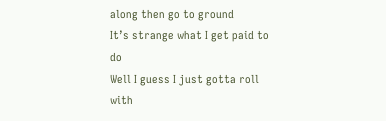along then go to ground
It’s strange what I get paid to do
Well I guess I just gotta roll with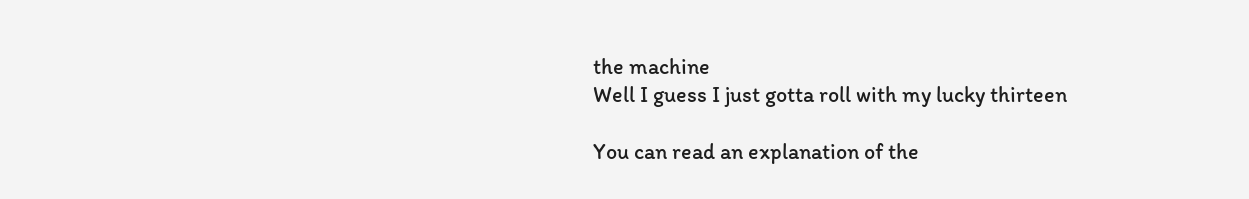the machine
Well I guess I just gotta roll with my lucky thirteen

You can read an explanation of the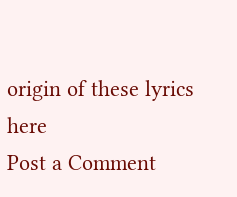origin of these lyrics here
Post a Comment